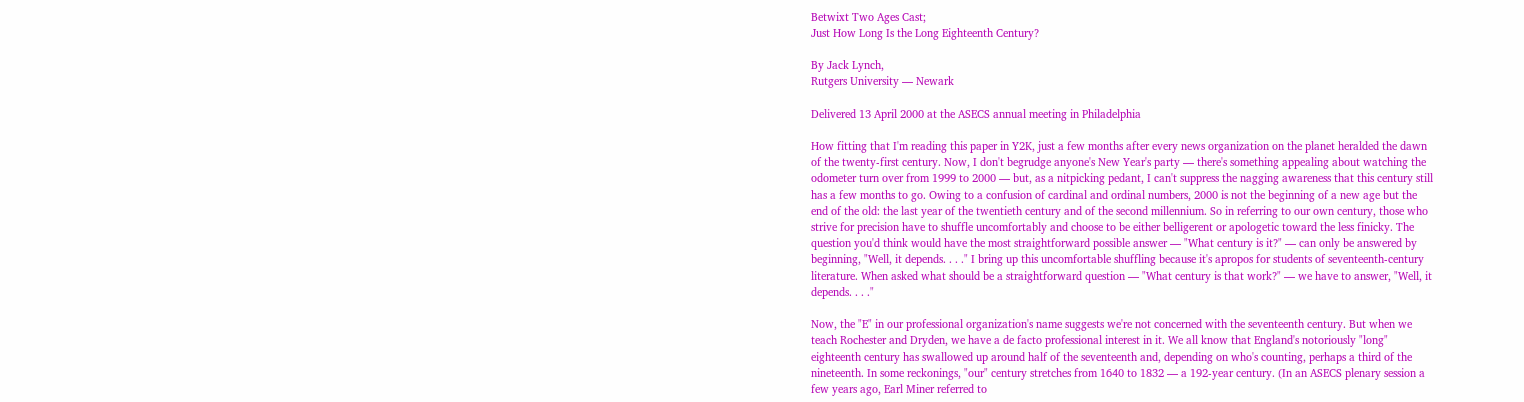Betwixt Two Ages Cast;
Just How Long Is the Long Eighteenth Century?

By Jack Lynch,
Rutgers University — Newark

Delivered 13 April 2000 at the ASECS annual meeting in Philadelphia

How fitting that I'm reading this paper in Y2K, just a few months after every news organization on the planet heralded the dawn of the twenty-first century. Now, I don't begrudge anyone's New Year's party — there's something appealing about watching the odometer turn over from 1999 to 2000 — but, as a nitpicking pedant, I can't suppress the nagging awareness that this century still has a few months to go. Owing to a confusion of cardinal and ordinal numbers, 2000 is not the beginning of a new age but the end of the old: the last year of the twentieth century and of the second millennium. So in referring to our own century, those who strive for precision have to shuffle uncomfortably and choose to be either belligerent or apologetic toward the less finicky. The question you'd think would have the most straightforward possible answer — "What century is it?" — can only be answered by beginning, "Well, it depends. . . ." I bring up this uncomfortable shuffling because it's apropos for students of seventeenth-century literature. When asked what should be a straightforward question — "What century is that work?" — we have to answer, "Well, it depends. . . ."

Now, the "E" in our professional organization's name suggests we're not concerned with the seventeenth century. But when we teach Rochester and Dryden, we have a de facto professional interest in it. We all know that England's notoriously "long" eighteenth century has swallowed up around half of the seventeenth and, depending on who's counting, perhaps a third of the nineteenth. In some reckonings, "our" century stretches from 1640 to 1832 — a 192-year century. (In an ASECS plenary session a few years ago, Earl Miner referred to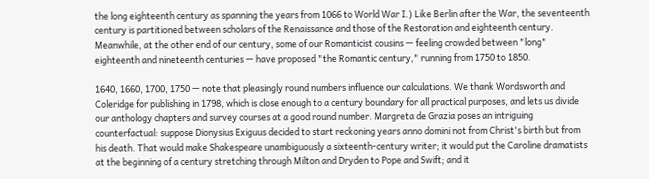the long eighteenth century as spanning the years from 1066 to World War I.) Like Berlin after the War, the seventeenth century is partitioned between scholars of the Renaissance and those of the Restoration and eighteenth century. Meanwhile, at the other end of our century, some of our Romanticist cousins — feeling crowded between "long" eighteenth and nineteenth centuries — have proposed "the Romantic century," running from 1750 to 1850.

1640, 1660, 1700, 1750 — note that pleasingly round numbers influence our calculations. We thank Wordsworth and Coleridge for publishing in 1798, which is close enough to a century boundary for all practical purposes, and lets us divide our anthology chapters and survey courses at a good round number. Margreta de Grazia poses an intriguing counterfactual: suppose Dionysius Exiguus decided to start reckoning years anno domini not from Christ's birth but from his death. That would make Shakespeare unambiguously a sixteenth-century writer; it would put the Caroline dramatists at the beginning of a century stretching through Milton and Dryden to Pope and Swift; and it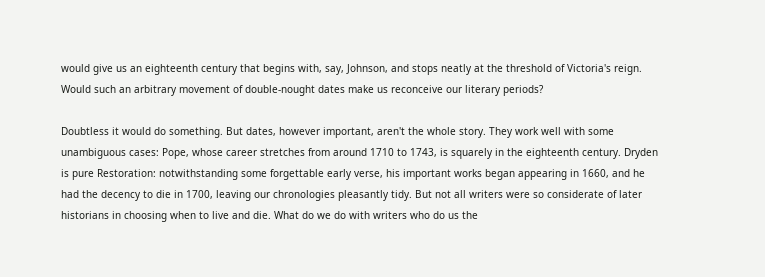would give us an eighteenth century that begins with, say, Johnson, and stops neatly at the threshold of Victoria's reign. Would such an arbitrary movement of double-nought dates make us reconceive our literary periods?

Doubtless it would do something. But dates, however important, aren't the whole story. They work well with some unambiguous cases: Pope, whose career stretches from around 1710 to 1743, is squarely in the eighteenth century. Dryden is pure Restoration: notwithstanding some forgettable early verse, his important works began appearing in 1660, and he had the decency to die in 1700, leaving our chronologies pleasantly tidy. But not all writers were so considerate of later historians in choosing when to live and die. What do we do with writers who do us the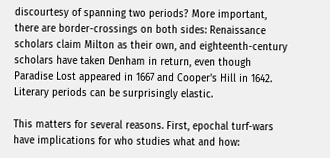discourtesy of spanning two periods? More important, there are border-crossings on both sides: Renaissance scholars claim Milton as their own, and eighteenth-century scholars have taken Denham in return, even though Paradise Lost appeared in 1667 and Cooper's Hill in 1642. Literary periods can be surprisingly elastic.

This matters for several reasons. First, epochal turf-wars have implications for who studies what and how: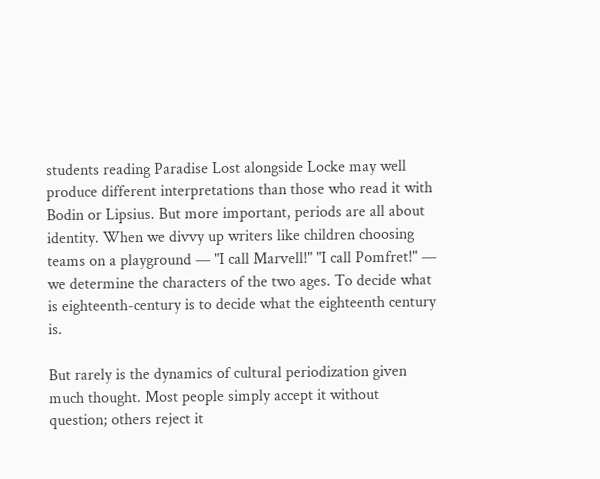students reading Paradise Lost alongside Locke may well produce different interpretations than those who read it with Bodin or Lipsius. But more important, periods are all about identity. When we divvy up writers like children choosing teams on a playground — "I call Marvell!" "I call Pomfret!" — we determine the characters of the two ages. To decide what is eighteenth-century is to decide what the eighteenth century is.

But rarely is the dynamics of cultural periodization given much thought. Most people simply accept it without question; others reject it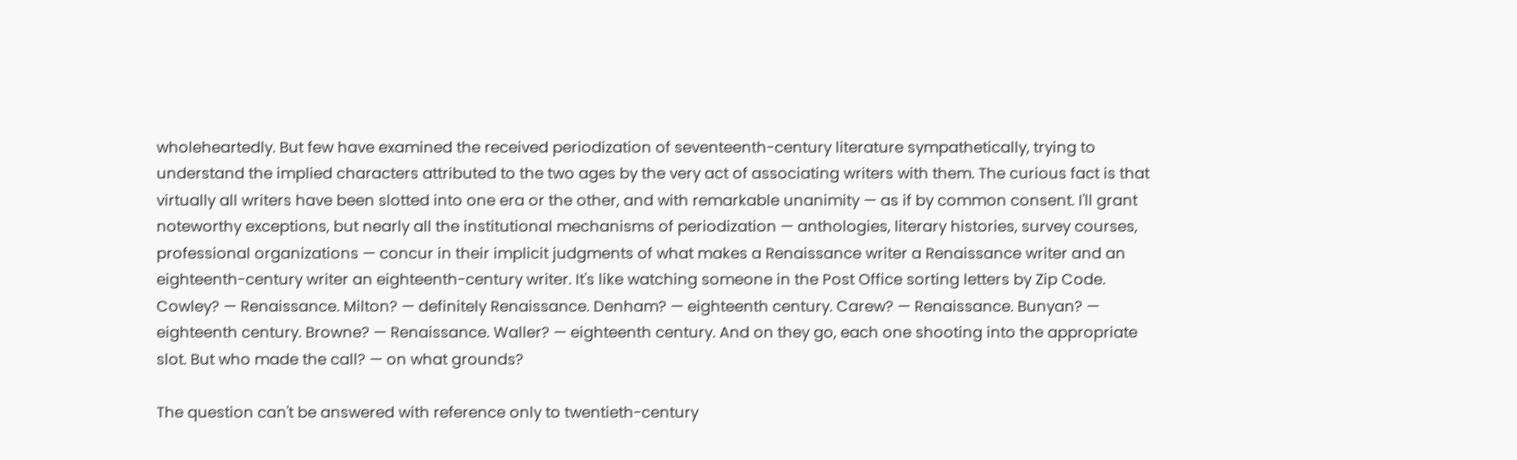wholeheartedly. But few have examined the received periodization of seventeenth-century literature sympathetically, trying to understand the implied characters attributed to the two ages by the very act of associating writers with them. The curious fact is that virtually all writers have been slotted into one era or the other, and with remarkable unanimity — as if by common consent. I'll grant noteworthy exceptions, but nearly all the institutional mechanisms of periodization — anthologies, literary histories, survey courses, professional organizations — concur in their implicit judgments of what makes a Renaissance writer a Renaissance writer and an eighteenth-century writer an eighteenth-century writer. It's like watching someone in the Post Office sorting letters by Zip Code. Cowley? — Renaissance. Milton? — definitely Renaissance. Denham? — eighteenth century. Carew? — Renaissance. Bunyan? — eighteenth century. Browne? — Renaissance. Waller? — eighteenth century. And on they go, each one shooting into the appropriate slot. But who made the call? — on what grounds?

The question can't be answered with reference only to twentieth-century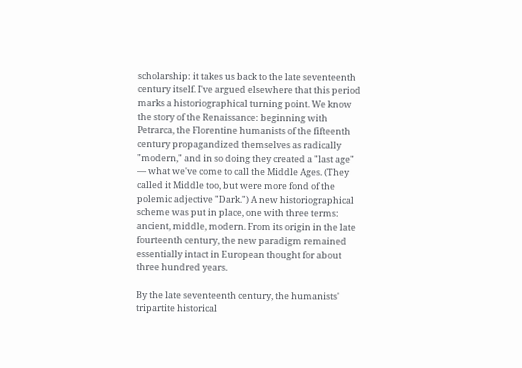scholarship: it takes us back to the late seventeenth century itself. I've argued elsewhere that this period marks a historiographical turning point. We know the story of the Renaissance: beginning with Petrarca, the Florentine humanists of the fifteenth century propagandized themselves as radically "modern," and in so doing they created a "last age" — what we've come to call the Middle Ages. (They called it Middle too, but were more fond of the polemic adjective "Dark.") A new historiographical scheme was put in place, one with three terms: ancient, middle, modern. From its origin in the late fourteenth century, the new paradigm remained essentially intact in European thought for about three hundred years.

By the late seventeenth century, the humanists' tripartite historical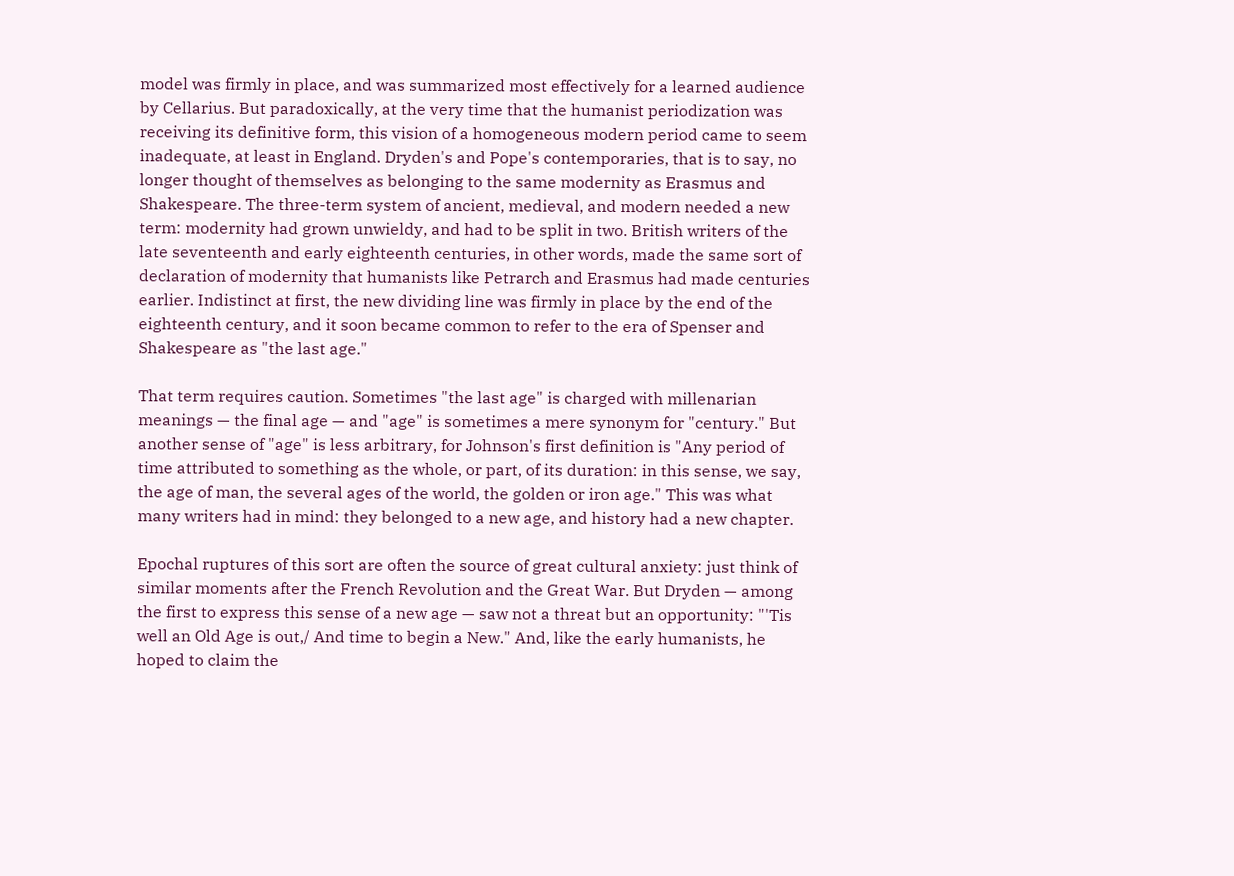model was firmly in place, and was summarized most effectively for a learned audience by Cellarius. But paradoxically, at the very time that the humanist periodization was receiving its definitive form, this vision of a homogeneous modern period came to seem inadequate, at least in England. Dryden's and Pope's contemporaries, that is to say, no longer thought of themselves as belonging to the same modernity as Erasmus and Shakespeare. The three-term system of ancient, medieval, and modern needed a new term: modernity had grown unwieldy, and had to be split in two. British writers of the late seventeenth and early eighteenth centuries, in other words, made the same sort of declaration of modernity that humanists like Petrarch and Erasmus had made centuries earlier. Indistinct at first, the new dividing line was firmly in place by the end of the eighteenth century, and it soon became common to refer to the era of Spenser and Shakespeare as "the last age."

That term requires caution. Sometimes "the last age" is charged with millenarian meanings — the final age — and "age" is sometimes a mere synonym for "century." But another sense of "age" is less arbitrary, for Johnson's first definition is "Any period of time attributed to something as the whole, or part, of its duration: in this sense, we say, the age of man, the several ages of the world, the golden or iron age." This was what many writers had in mind: they belonged to a new age, and history had a new chapter.

Epochal ruptures of this sort are often the source of great cultural anxiety: just think of similar moments after the French Revolution and the Great War. But Dryden — among the first to express this sense of a new age — saw not a threat but an opportunity: "'Tis well an Old Age is out,/ And time to begin a New." And, like the early humanists, he hoped to claim the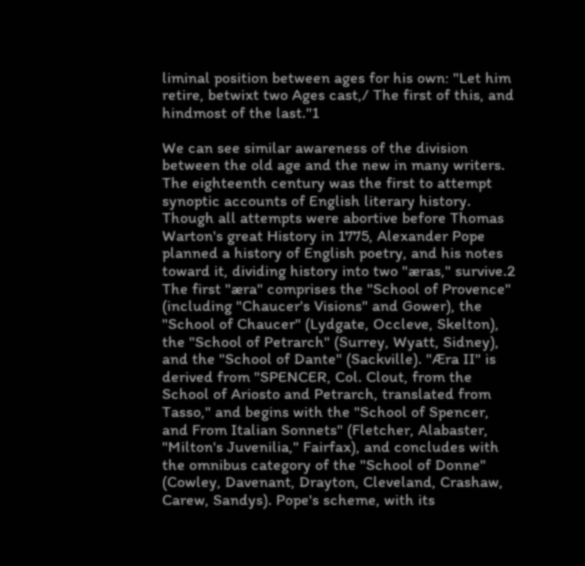liminal position between ages for his own: "Let him retire, betwixt two Ages cast,/ The first of this, and hindmost of the last."1

We can see similar awareness of the division between the old age and the new in many writers. The eighteenth century was the first to attempt synoptic accounts of English literary history. Though all attempts were abortive before Thomas Warton's great History in 1775, Alexander Pope planned a history of English poetry, and his notes toward it, dividing history into two "æras," survive.2 The first "æra" comprises the "School of Provence" (including "Chaucer's Visions" and Gower), the "School of Chaucer" (Lydgate, Occleve, Skelton), the "School of Petrarch" (Surrey, Wyatt, Sidney), and the "School of Dante" (Sackville). "Æra II" is derived from "SPENCER, Col. Clout, from the School of Ariosto and Petrarch, translated from Tasso," and begins with the "School of Spencer, and From Italian Sonnets" (Fletcher, Alabaster, "Milton's Juvenilia," Fairfax), and concludes with the omnibus category of the "School of Donne" (Cowley, Davenant, Drayton, Cleveland, Crashaw, Carew, Sandys). Pope's scheme, with its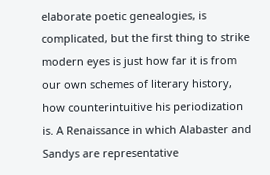elaborate poetic genealogies, is complicated, but the first thing to strike modern eyes is just how far it is from our own schemes of literary history, how counterintuitive his periodization is. A Renaissance in which Alabaster and Sandys are representative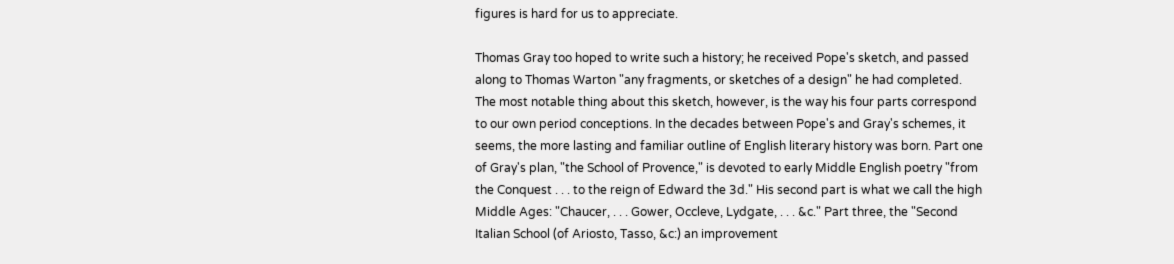figures is hard for us to appreciate.

Thomas Gray too hoped to write such a history; he received Pope's sketch, and passed along to Thomas Warton "any fragments, or sketches of a design" he had completed. The most notable thing about this sketch, however, is the way his four parts correspond to our own period conceptions. In the decades between Pope's and Gray's schemes, it seems, the more lasting and familiar outline of English literary history was born. Part one of Gray's plan, "the School of Provence," is devoted to early Middle English poetry "from the Conquest . . . to the reign of Edward the 3d." His second part is what we call the high Middle Ages: "Chaucer, . . . Gower, Occleve, Lydgate, . . . &c." Part three, the "Second Italian School (of Ariosto, Tasso, &c:) an improvement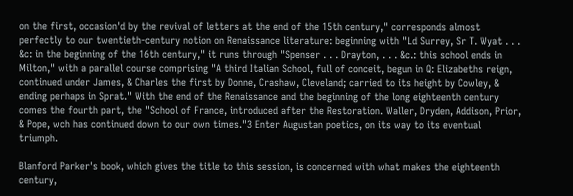on the first, occasion'd by the revival of letters at the end of the 15th century," corresponds almost perfectly to our twentieth-century notion on Renaissance literature: beginning with "Ld Surrey, Sr T. Wyat . . . &c: in the beginning of the 16th century," it runs through "Spenser . . . Drayton, . . . &c.: this school ends in Milton," with a parallel course comprising "A third Italian School, full of conceit, begun in Q: Elizabeths reign, continued under James, & Charles the first by Donne, Crashaw, Cleveland; carried to its height by Cowley, & ending perhaps in Sprat." With the end of the Renaissance and the beginning of the long eighteenth century comes the fourth part, the "School of France, introduced after the Restoration. Waller, Dryden, Addison, Prior, & Pope, wch has continued down to our own times."3 Enter Augustan poetics, on its way to its eventual triumph.

Blanford Parker's book, which gives the title to this session, is concerned with what makes the eighteenth century,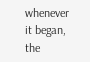whenever it began, the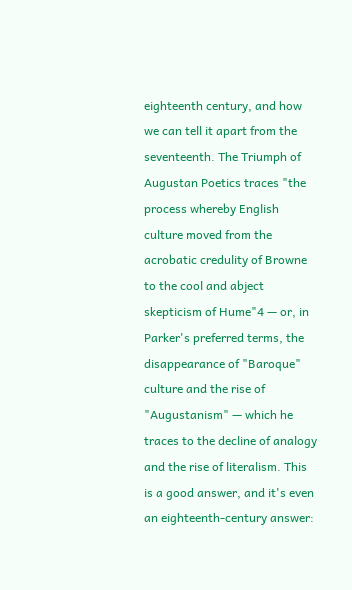eighteenth century, and how we can tell it apart from the seventeenth. The Triumph of Augustan Poetics traces "the process whereby English culture moved from the acrobatic credulity of Browne to the cool and abject skepticism of Hume"4 — or, in Parker's preferred terms, the disappearance of "Baroque" culture and the rise of "Augustanism" — which he traces to the decline of analogy and the rise of literalism. This is a good answer, and it's even an eighteenth-century answer: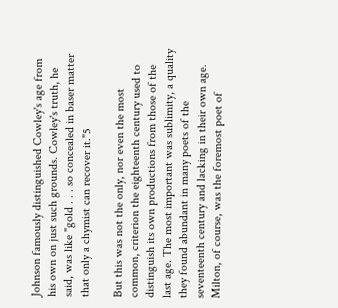Johnson famously distinguished Cowley's age from his own on just such grounds. Cowley's truth, he said, was like "gold . . . so concealed in baser matter that only a chymist can recover it."5

But this was not the only, nor even the most common, criterion the eighteenth century used to distinguish its own productions from those of the last age. The most important was sublimity, a quality they found abundant in many poets of the seventeenth century and lacking in their own age. Milton, of course, was the foremost poet of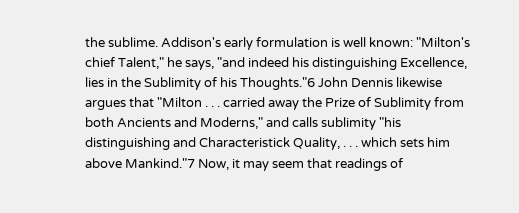the sublime. Addison's early formulation is well known: "Milton's chief Talent," he says, "and indeed his distinguishing Excellence, lies in the Sublimity of his Thoughts."6 John Dennis likewise argues that "Milton . . . carried away the Prize of Sublimity from both Ancients and Moderns," and calls sublimity "his distinguishing and Characteristick Quality, . . . which sets him above Mankind."7 Now, it may seem that readings of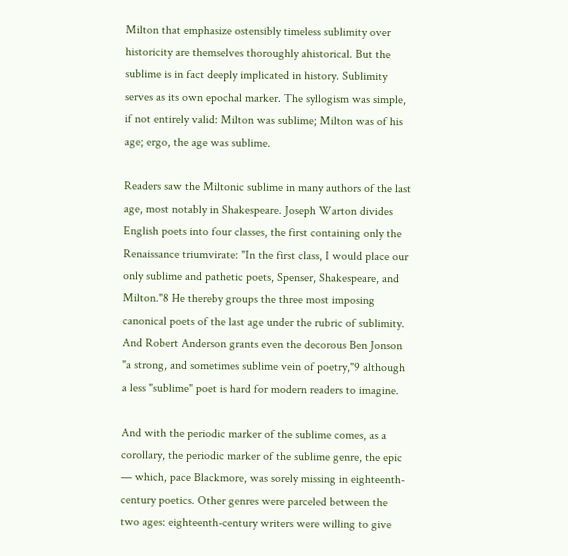Milton that emphasize ostensibly timeless sublimity over historicity are themselves thoroughly ahistorical. But the sublime is in fact deeply implicated in history. Sublimity serves as its own epochal marker. The syllogism was simple, if not entirely valid: Milton was sublime; Milton was of his age; ergo, the age was sublime.

Readers saw the Miltonic sublime in many authors of the last age, most notably in Shakespeare. Joseph Warton divides English poets into four classes, the first containing only the Renaissance triumvirate: "In the first class, I would place our only sublime and pathetic poets, Spenser, Shakespeare, and Milton."8 He thereby groups the three most imposing canonical poets of the last age under the rubric of sublimity. And Robert Anderson grants even the decorous Ben Jonson "a strong, and sometimes sublime vein of poetry,"9 although a less "sublime" poet is hard for modern readers to imagine.

And with the periodic marker of the sublime comes, as a corollary, the periodic marker of the sublime genre, the epic — which, pace Blackmore, was sorely missing in eighteenth-century poetics. Other genres were parceled between the two ages: eighteenth-century writers were willing to give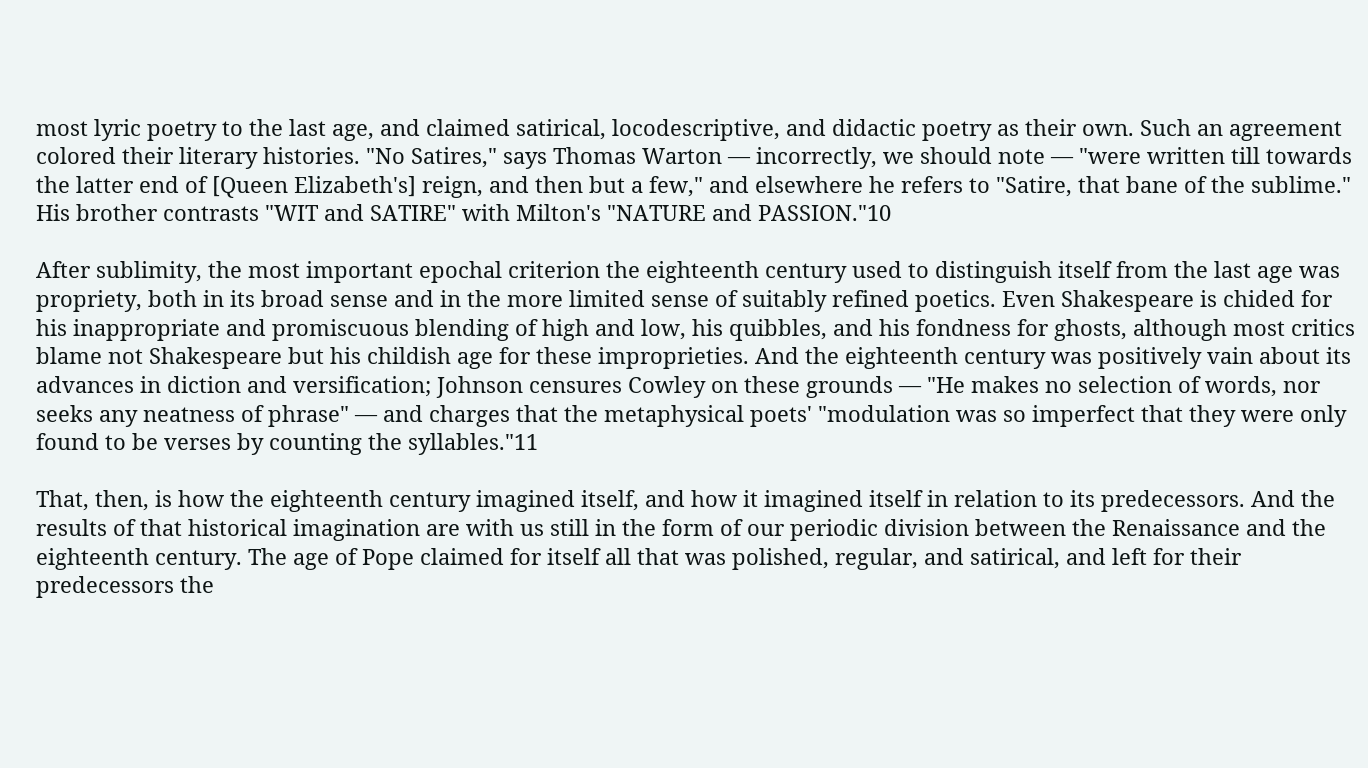most lyric poetry to the last age, and claimed satirical, locodescriptive, and didactic poetry as their own. Such an agreement colored their literary histories. "No Satires," says Thomas Warton — incorrectly, we should note — "were written till towards the latter end of [Queen Elizabeth's] reign, and then but a few," and elsewhere he refers to "Satire, that bane of the sublime." His brother contrasts "WIT and SATIRE" with Milton's "NATURE and PASSION."10

After sublimity, the most important epochal criterion the eighteenth century used to distinguish itself from the last age was propriety, both in its broad sense and in the more limited sense of suitably refined poetics. Even Shakespeare is chided for his inappropriate and promiscuous blending of high and low, his quibbles, and his fondness for ghosts, although most critics blame not Shakespeare but his childish age for these improprieties. And the eighteenth century was positively vain about its advances in diction and versification; Johnson censures Cowley on these grounds — "He makes no selection of words, nor seeks any neatness of phrase" — and charges that the metaphysical poets' "modulation was so imperfect that they were only found to be verses by counting the syllables."11

That, then, is how the eighteenth century imagined itself, and how it imagined itself in relation to its predecessors. And the results of that historical imagination are with us still in the form of our periodic division between the Renaissance and the eighteenth century. The age of Pope claimed for itself all that was polished, regular, and satirical, and left for their predecessors the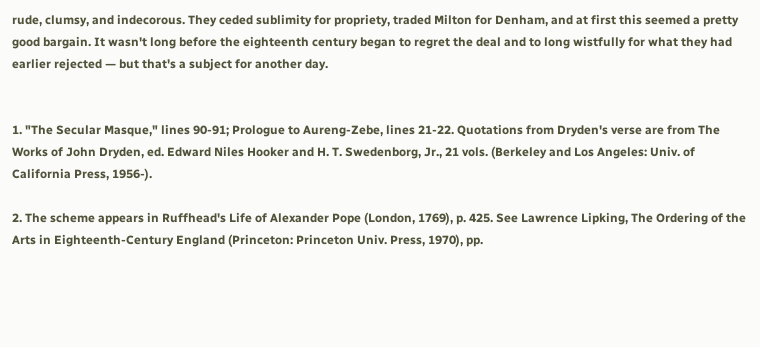rude, clumsy, and indecorous. They ceded sublimity for propriety, traded Milton for Denham, and at first this seemed a pretty good bargain. It wasn't long before the eighteenth century began to regret the deal and to long wistfully for what they had earlier rejected — but that's a subject for another day.


1. "The Secular Masque," lines 90-91; Prologue to Aureng-Zebe, lines 21-22. Quotations from Dryden's verse are from The Works of John Dryden, ed. Edward Niles Hooker and H. T. Swedenborg, Jr., 21 vols. (Berkeley and Los Angeles: Univ. of California Press, 1956-).

2. The scheme appears in Ruffhead's Life of Alexander Pope (London, 1769), p. 425. See Lawrence Lipking, The Ordering of the Arts in Eighteenth-Century England (Princeton: Princeton Univ. Press, 1970), pp.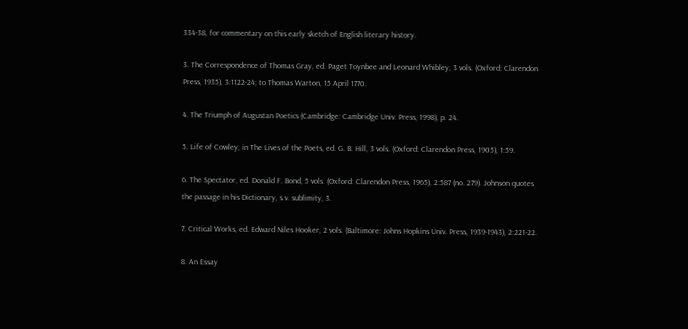334-38, for commentary on this early sketch of English literary history.

3. The Correspondence of Thomas Gray, ed. Paget Toynbee and Leonard Whibley, 3 vols. (Oxford: Clarendon Press, 1935), 3:1122-24; to Thomas Warton, 15 April 1770.

4. The Triumph of Augustan Poetics (Cambridge: Cambridge Univ. Press, 1998), p. 24.

5. Life of Cowley, in The Lives of the Poets, ed. G. B. Hill, 3 vols. (Oxford: Clarendon Press, 1905), 1:59.

6. The Spectator, ed. Donald F. Bond, 5 vols. (Oxford: Clarendon Press, 1965), 2:587 (no. 279). Johnson quotes the passage in his Dictionary, s.v. sublimity, 3.

7. Critical Works, ed. Edward Niles Hooker, 2 vols. (Baltimore: Johns Hopkins Univ. Press, 1939-1943), 2:221-22.

8. An Essay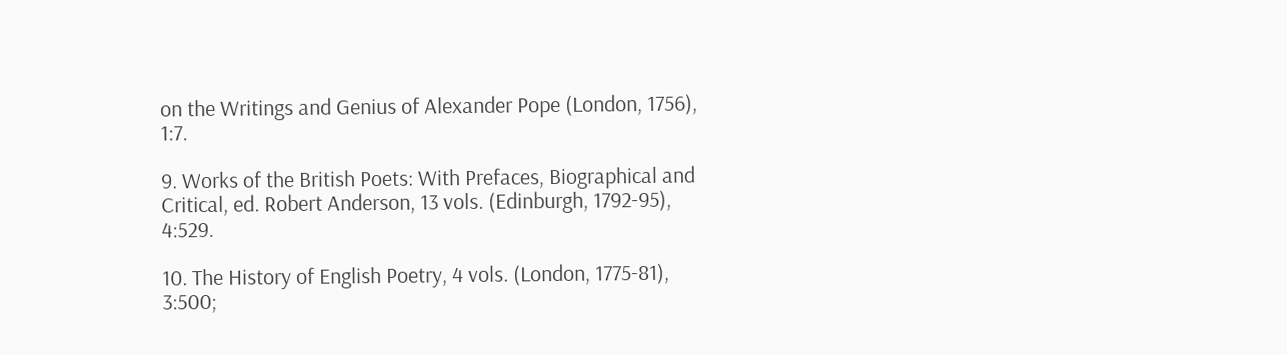on the Writings and Genius of Alexander Pope (London, 1756), 1:7.

9. Works of the British Poets: With Prefaces, Biographical and Critical, ed. Robert Anderson, 13 vols. (Edinburgh, 1792-95), 4:529.

10. The History of English Poetry, 4 vols. (London, 1775-81), 3:500;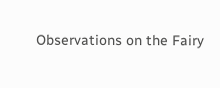Observations on the Fairy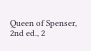Queen of Spenser, 2nd ed., 2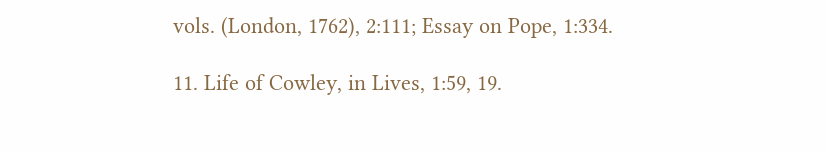vols. (London, 1762), 2:111; Essay on Pope, 1:334.

11. Life of Cowley, in Lives, 1:59, 19.